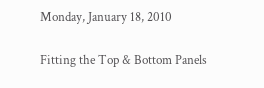Monday, January 18, 2010

Fitting the Top & Bottom Panels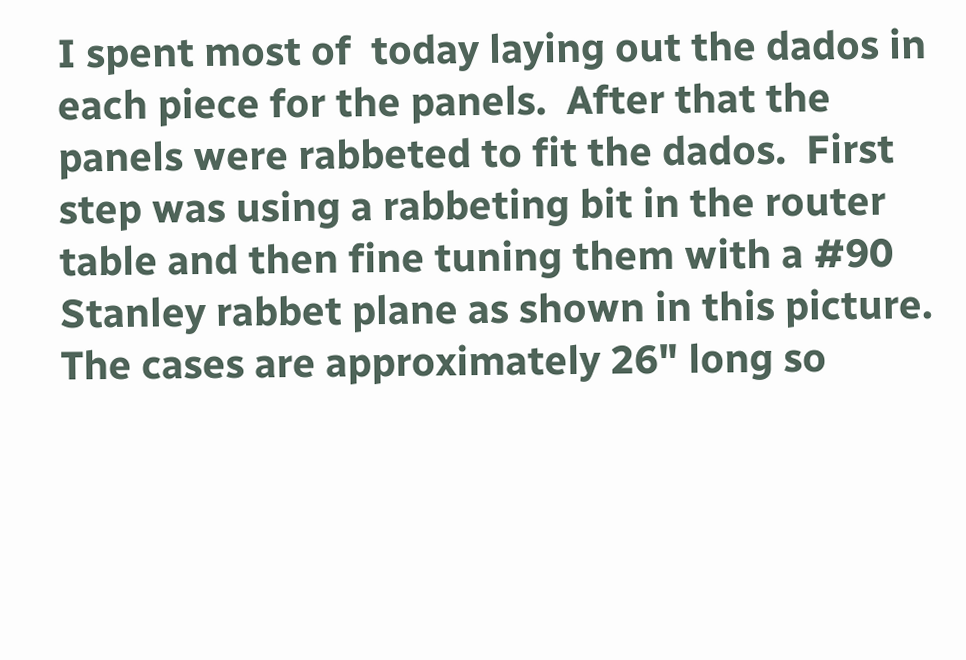I spent most of  today laying out the dados in each piece for the panels.  After that the panels were rabbeted to fit the dados.  First step was using a rabbeting bit in the router table and then fine tuning them with a #90 Stanley rabbet plane as shown in this picture.  The cases are approximately 26" long so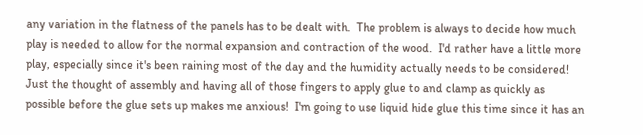any variation in the flatness of the panels has to be dealt with.  The problem is always to decide how much play is needed to allow for the normal expansion and contraction of the wood.  I'd rather have a little more play, especially since it's been raining most of the day and the humidity actually needs to be considered!  Just the thought of assembly and having all of those fingers to apply glue to and clamp as quickly as possible before the glue sets up makes me anxious!  I'm going to use liquid hide glue this time since it has an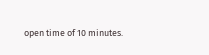open time of 10 minutes.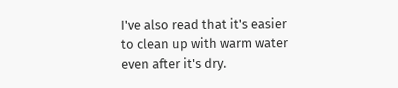I've also read that it's easier to clean up with warm water even after it's dry.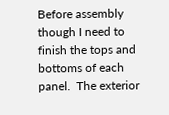Before assembly though I need to finish the tops and bottoms of each panel.  The exterior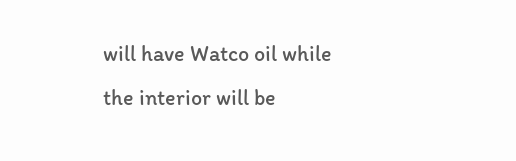will have Watco oil while the interior will be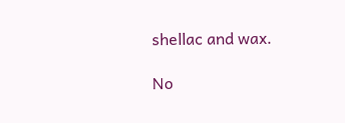shellac and wax.

No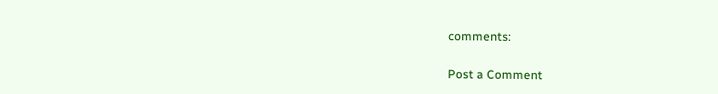comments:

Post a Comment